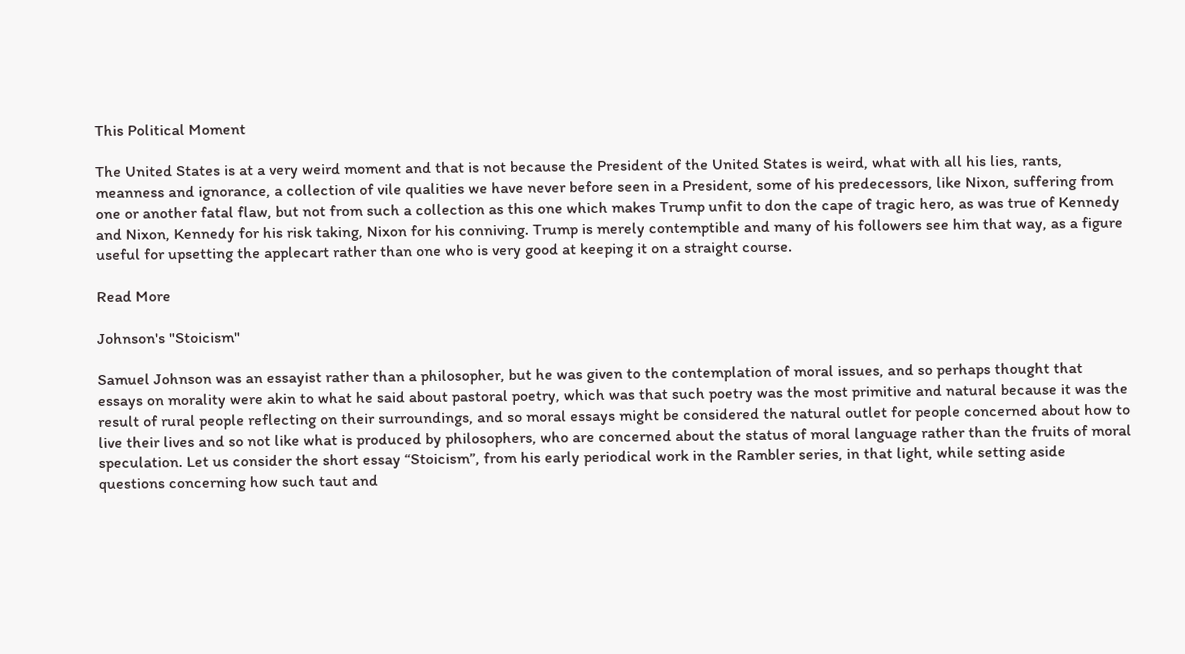This Political Moment

The United States is at a very weird moment and that is not because the President of the United States is weird, what with all his lies, rants, meanness and ignorance, a collection of vile qualities we have never before seen in a President, some of his predecessors, like Nixon, suffering from one or another fatal flaw, but not from such a collection as this one which makes Trump unfit to don the cape of tragic hero, as was true of Kennedy and Nixon, Kennedy for his risk taking, Nixon for his conniving. Trump is merely contemptible and many of his followers see him that way, as a figure useful for upsetting the applecart rather than one who is very good at keeping it on a straight course.

Read More

Johnson's "Stoicism"

Samuel Johnson was an essayist rather than a philosopher, but he was given to the contemplation of moral issues, and so perhaps thought that essays on morality were akin to what he said about pastoral poetry, which was that such poetry was the most primitive and natural because it was the result of rural people reflecting on their surroundings, and so moral essays might be considered the natural outlet for people concerned about how to live their lives and so not like what is produced by philosophers, who are concerned about the status of moral language rather than the fruits of moral speculation. Let us consider the short essay “Stoicism”, from his early periodical work in the Rambler series, in that light, while setting aside questions concerning how such taut and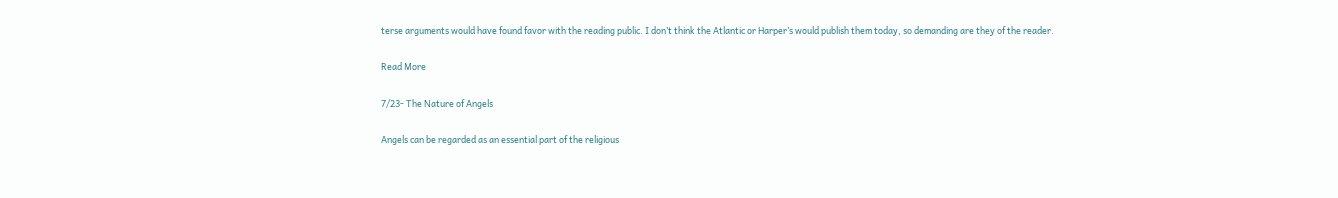terse arguments would have found favor with the reading public. I don’t think the Atlantic or Harper’s would publish them today, so demanding are they of the reader.

Read More

7/23- The Nature of Angels

Angels can be regarded as an essential part of the religious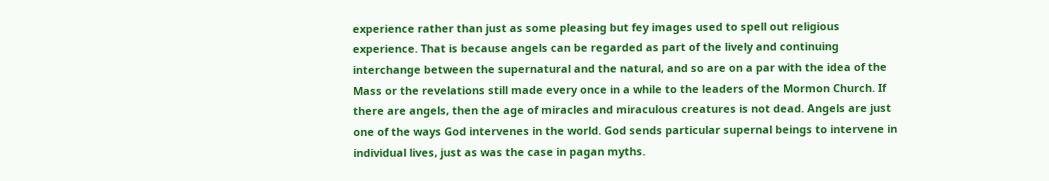experience rather than just as some pleasing but fey images used to spell out religious experience. That is because angels can be regarded as part of the lively and continuing interchange between the supernatural and the natural, and so are on a par with the idea of the Mass or the revelations still made every once in a while to the leaders of the Mormon Church. If there are angels, then the age of miracles and miraculous creatures is not dead. Angels are just one of the ways God intervenes in the world. God sends particular supernal beings to intervene in individual lives, just as was the case in pagan myths.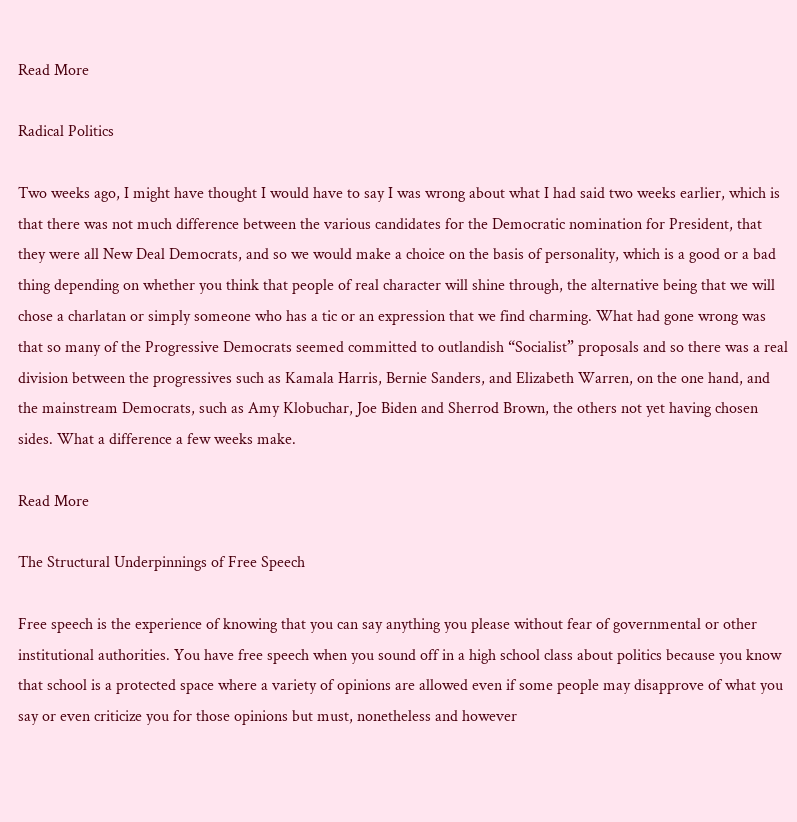Read More

Radical Politics

Two weeks ago, I might have thought I would have to say I was wrong about what I had said two weeks earlier, which is that there was not much difference between the various candidates for the Democratic nomination for President, that they were all New Deal Democrats, and so we would make a choice on the basis of personality, which is a good or a bad thing depending on whether you think that people of real character will shine through, the alternative being that we will chose a charlatan or simply someone who has a tic or an expression that we find charming. What had gone wrong was that so many of the Progressive Democrats seemed committed to outlandish “Socialist” proposals and so there was a real division between the progressives such as Kamala Harris, Bernie Sanders, and Elizabeth Warren, on the one hand, and the mainstream Democrats, such as Amy Klobuchar, Joe Biden and Sherrod Brown, the others not yet having chosen sides. What a difference a few weeks make.

Read More

The Structural Underpinnings of Free Speech

Free speech is the experience of knowing that you can say anything you please without fear of governmental or other institutional authorities. You have free speech when you sound off in a high school class about politics because you know that school is a protected space where a variety of opinions are allowed even if some people may disapprove of what you say or even criticize you for those opinions but must, nonetheless and however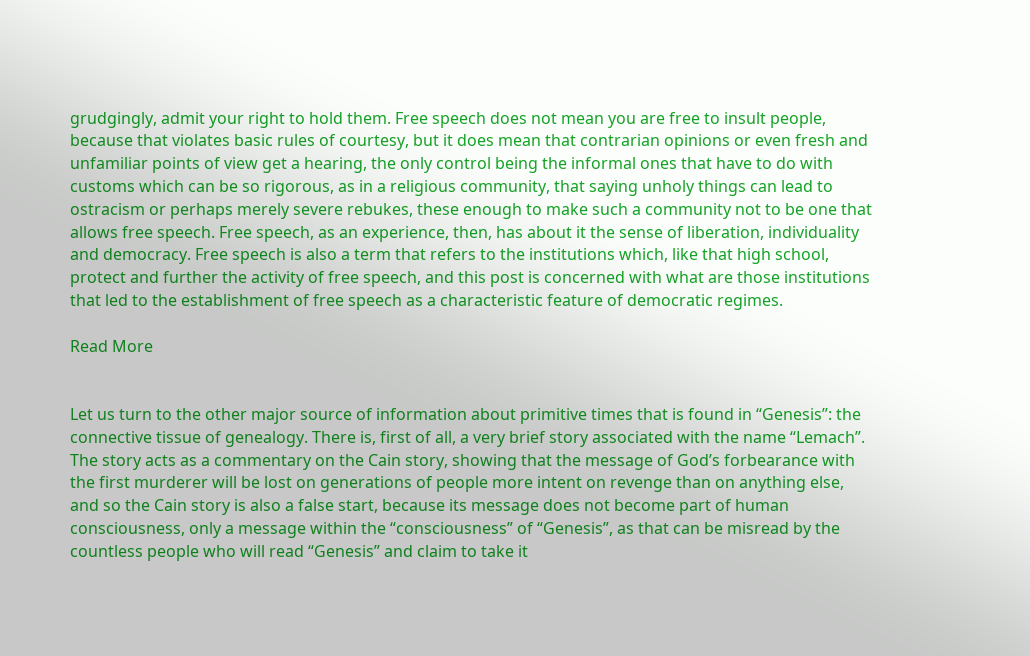grudgingly, admit your right to hold them. Free speech does not mean you are free to insult people, because that violates basic rules of courtesy, but it does mean that contrarian opinions or even fresh and unfamiliar points of view get a hearing, the only control being the informal ones that have to do with customs which can be so rigorous, as in a religious community, that saying unholy things can lead to ostracism or perhaps merely severe rebukes, these enough to make such a community not to be one that allows free speech. Free speech, as an experience, then, has about it the sense of liberation, individuality and democracy. Free speech is also a term that refers to the institutions which, like that high school, protect and further the activity of free speech, and this post is concerned with what are those institutions that led to the establishment of free speech as a characteristic feature of democratic regimes.

Read More


Let us turn to the other major source of information about primitive times that is found in “Genesis”: the connective tissue of genealogy. There is, first of all, a very brief story associated with the name “Lemach”. The story acts as a commentary on the Cain story, showing that the message of God’s forbearance with the first murderer will be lost on generations of people more intent on revenge than on anything else, and so the Cain story is also a false start, because its message does not become part of human consciousness, only a message within the “consciousness” of “Genesis”, as that can be misread by the countless people who will read “Genesis” and claim to take it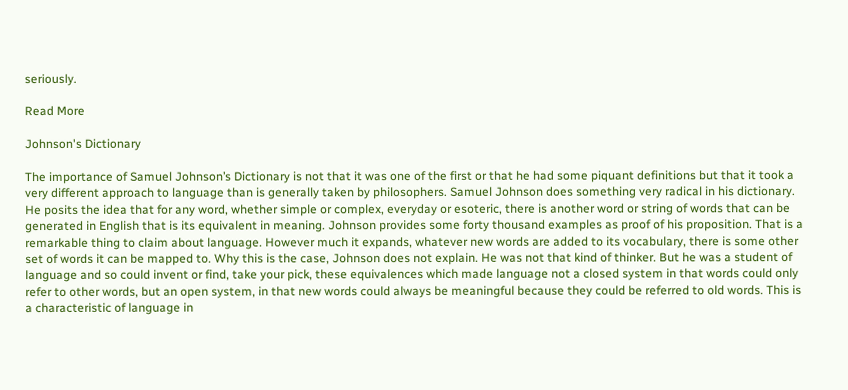seriously.

Read More

Johnson's Dictionary

The importance of Samuel Johnson’s Dictionary is not that it was one of the first or that he had some piquant definitions but that it took a very different approach to language than is generally taken by philosophers. Samuel Johnson does something very radical in his dictionary. He posits the idea that for any word, whether simple or complex, everyday or esoteric, there is another word or string of words that can be generated in English that is its equivalent in meaning. Johnson provides some forty thousand examples as proof of his proposition. That is a remarkable thing to claim about language. However much it expands, whatever new words are added to its vocabulary, there is some other set of words it can be mapped to. Why this is the case, Johnson does not explain. He was not that kind of thinker. But he was a student of language and so could invent or find, take your pick, these equivalences which made language not a closed system in that words could only refer to other words, but an open system, in that new words could always be meaningful because they could be referred to old words. This is a characteristic of language in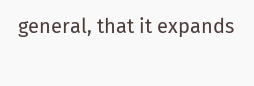general, that it expands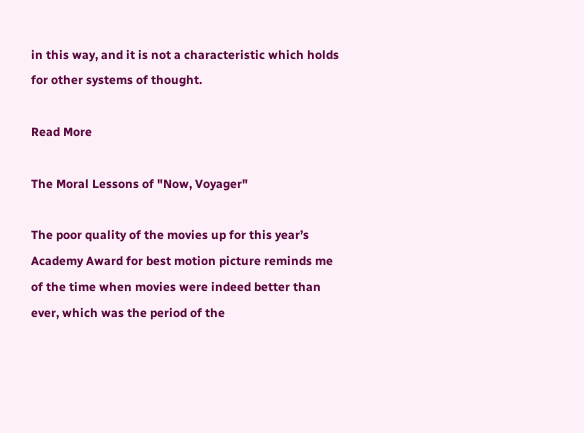in this way, and it is not a characteristic which holds for other systems of thought.

Read More

The Moral Lessons of "Now, Voyager"

The poor quality of the movies up for this year’s Academy Award for best motion picture reminds me of the time when movies were indeed better than ever, which was the period of the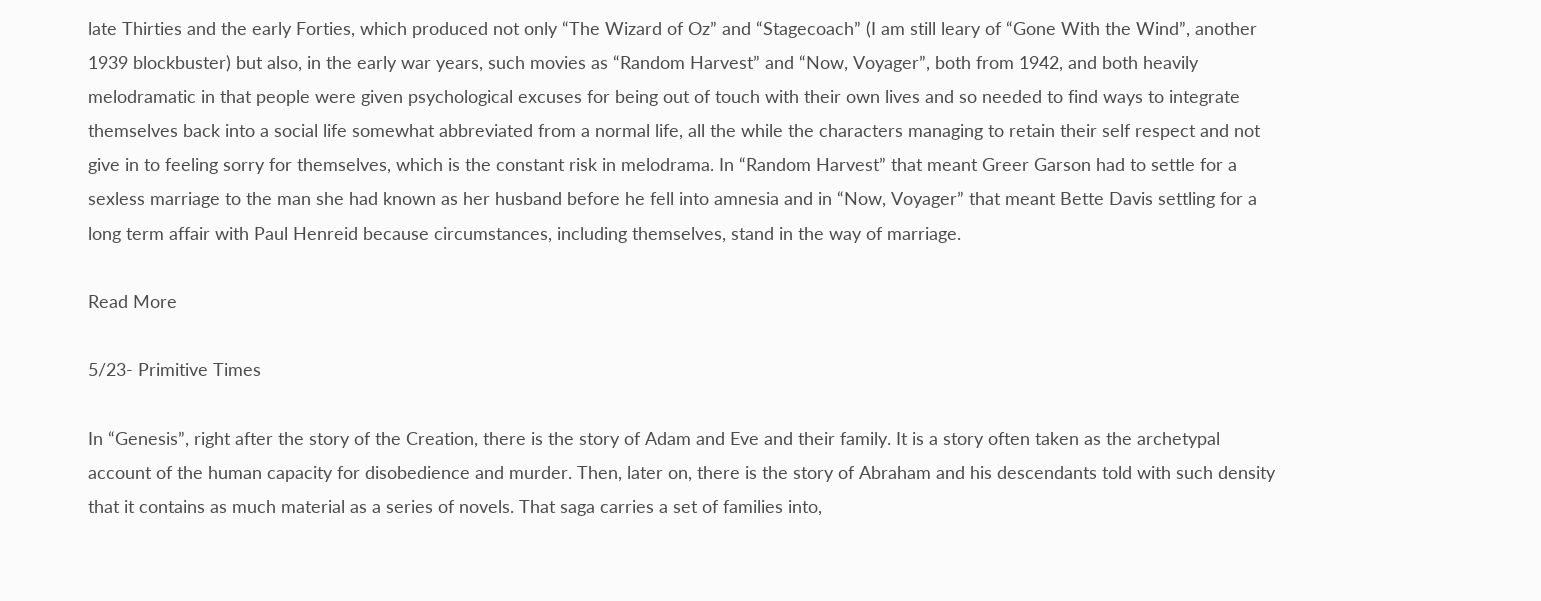late Thirties and the early Forties, which produced not only “The Wizard of Oz” and “Stagecoach” (I am still leary of “Gone With the Wind”, another 1939 blockbuster) but also, in the early war years, such movies as “Random Harvest” and “Now, Voyager”, both from 1942, and both heavily melodramatic in that people were given psychological excuses for being out of touch with their own lives and so needed to find ways to integrate themselves back into a social life somewhat abbreviated from a normal life, all the while the characters managing to retain their self respect and not give in to feeling sorry for themselves, which is the constant risk in melodrama. In “Random Harvest” that meant Greer Garson had to settle for a sexless marriage to the man she had known as her husband before he fell into amnesia and in “Now, Voyager” that meant Bette Davis settling for a long term affair with Paul Henreid because circumstances, including themselves, stand in the way of marriage.

Read More

5/23- Primitive Times

In “Genesis”, right after the story of the Creation, there is the story of Adam and Eve and their family. It is a story often taken as the archetypal account of the human capacity for disobedience and murder. Then, later on, there is the story of Abraham and his descendants told with such density that it contains as much material as a series of novels. That saga carries a set of families into,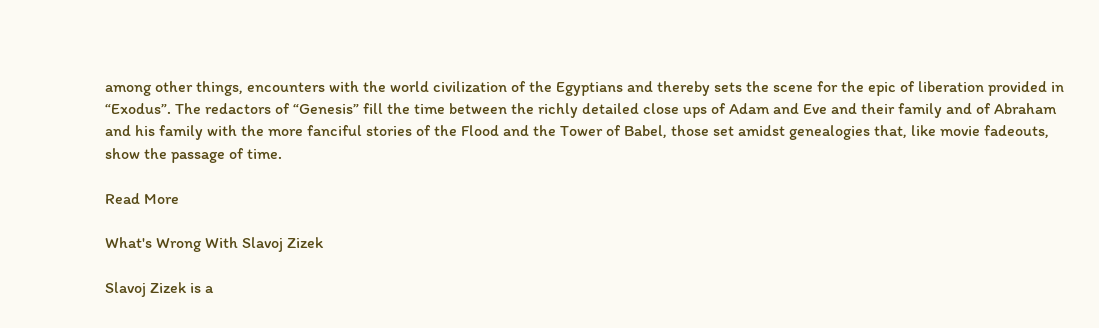among other things, encounters with the world civilization of the Egyptians and thereby sets the scene for the epic of liberation provided in “Exodus”. The redactors of “Genesis” fill the time between the richly detailed close ups of Adam and Eve and their family and of Abraham and his family with the more fanciful stories of the Flood and the Tower of Babel, those set amidst genealogies that, like movie fadeouts, show the passage of time.

Read More

What's Wrong With Slavoj Zizek

Slavoj Zizek is a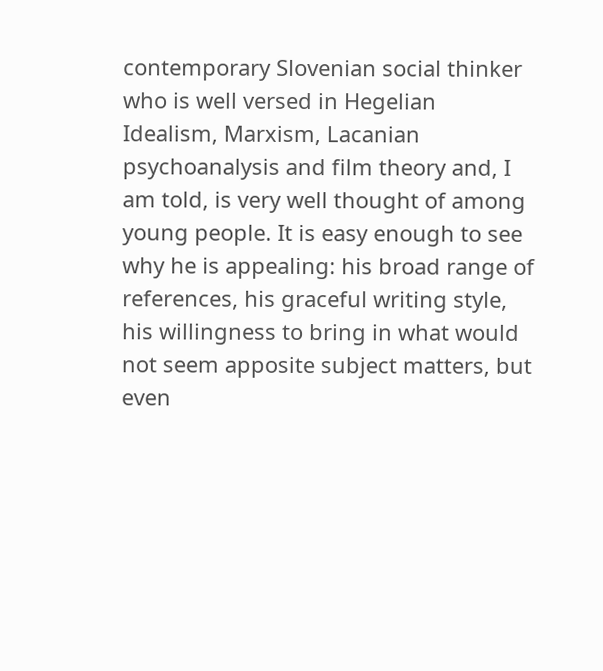contemporary Slovenian social thinker who is well versed in Hegelian Idealism, Marxism, Lacanian psychoanalysis and film theory and, I am told, is very well thought of among young people. It is easy enough to see why he is appealing: his broad range of references, his graceful writing style, his willingness to bring in what would not seem apposite subject matters, but even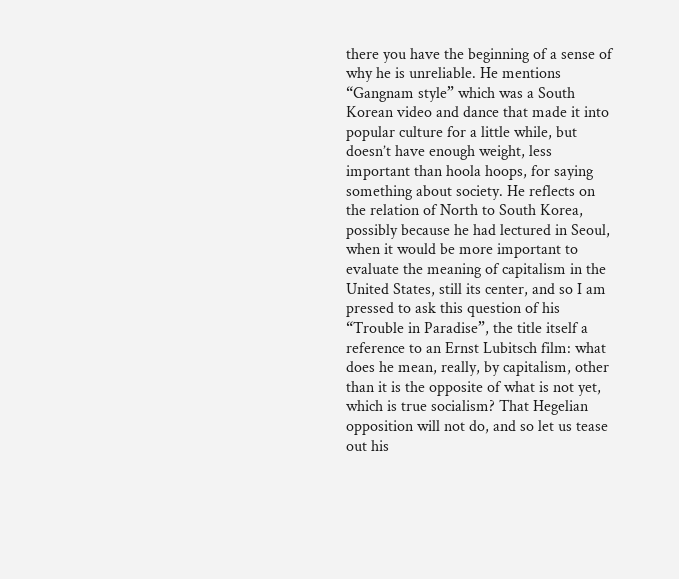there you have the beginning of a sense of why he is unreliable. He mentions “Gangnam style” which was a South Korean video and dance that made it into popular culture for a little while, but doesn’t have enough weight, less important than hoola hoops, for saying something about society. He reflects on the relation of North to South Korea, possibly because he had lectured in Seoul, when it would be more important to evaluate the meaning of capitalism in the United States, still its center, and so I am pressed to ask this question of his “Trouble in Paradise”, the title itself a reference to an Ernst Lubitsch film: what does he mean, really, by capitalism, other than it is the opposite of what is not yet, which is true socialism? That Hegelian opposition will not do, and so let us tease out his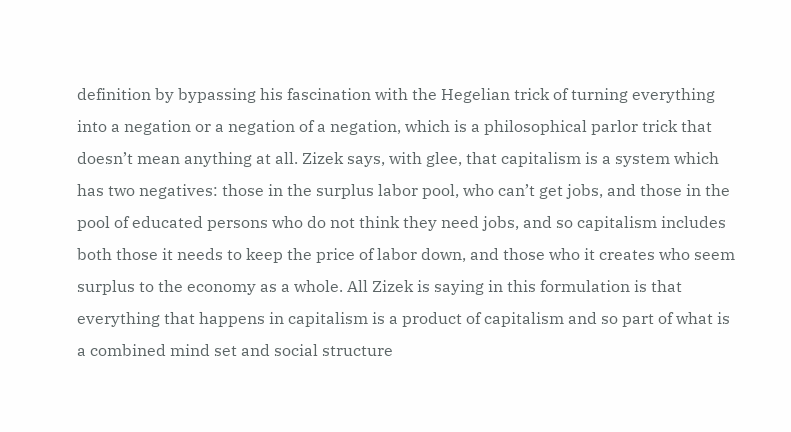definition by bypassing his fascination with the Hegelian trick of turning everything into a negation or a negation of a negation, which is a philosophical parlor trick that doesn’t mean anything at all. Zizek says, with glee, that capitalism is a system which has two negatives: those in the surplus labor pool, who can’t get jobs, and those in the pool of educated persons who do not think they need jobs, and so capitalism includes both those it needs to keep the price of labor down, and those who it creates who seem surplus to the economy as a whole. All Zizek is saying in this formulation is that everything that happens in capitalism is a product of capitalism and so part of what is a combined mind set and social structure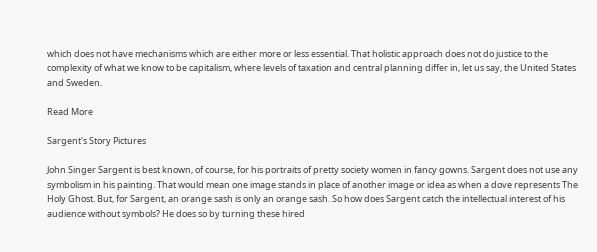which does not have mechanisms which are either more or less essential. That holistic approach does not do justice to the complexity of what we know to be capitalism, where levels of taxation and central planning differ in, let us say, the United States and Sweden.

Read More

Sargent's Story Pictures

John Singer Sargent is best known, of course, for his portraits of pretty society women in fancy gowns. Sargent does not use any symbolism in his painting. That would mean one image stands in place of another image or idea as when a dove represents The Holy Ghost. But, for Sargent, an orange sash is only an orange sash. So how does Sargent catch the intellectual interest of his audience without symbols? He does so by turning these hired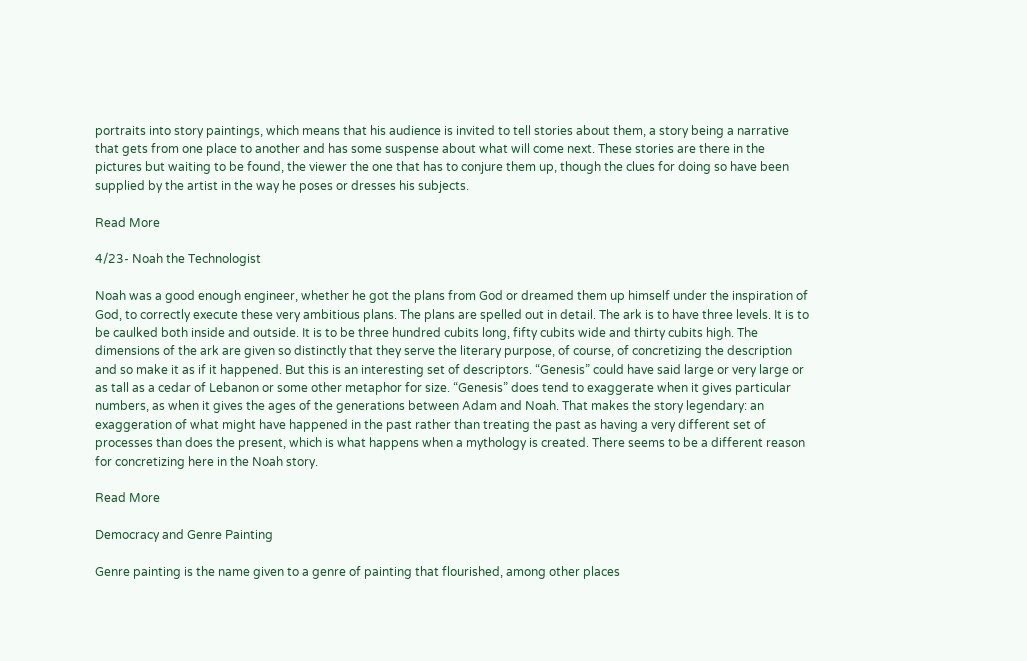portraits into story paintings, which means that his audience is invited to tell stories about them, a story being a narrative that gets from one place to another and has some suspense about what will come next. These stories are there in the pictures but waiting to be found, the viewer the one that has to conjure them up, though the clues for doing so have been supplied by the artist in the way he poses or dresses his subjects.

Read More

4/23- Noah the Technologist

Noah was a good enough engineer, whether he got the plans from God or dreamed them up himself under the inspiration of God, to correctly execute these very ambitious plans. The plans are spelled out in detail. The ark is to have three levels. It is to be caulked both inside and outside. It is to be three hundred cubits long, fifty cubits wide and thirty cubits high. The dimensions of the ark are given so distinctly that they serve the literary purpose, of course, of concretizing the description and so make it as if it happened. But this is an interesting set of descriptors. “Genesis” could have said large or very large or as tall as a cedar of Lebanon or some other metaphor for size. “Genesis” does tend to exaggerate when it gives particular numbers, as when it gives the ages of the generations between Adam and Noah. That makes the story legendary: an exaggeration of what might have happened in the past rather than treating the past as having a very different set of processes than does the present, which is what happens when a mythology is created. There seems to be a different reason for concretizing here in the Noah story.

Read More

Democracy and Genre Painting

Genre painting is the name given to a genre of painting that flourished, among other places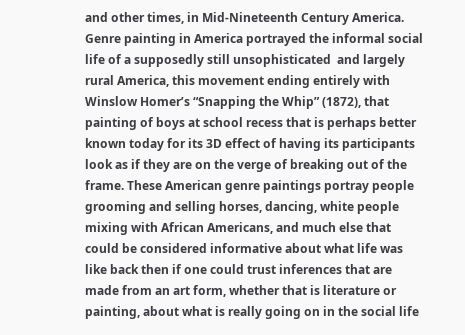and other times, in Mid-Nineteenth Century America. Genre painting in America portrayed the informal social life of a supposedly still unsophisticated  and largely rural America, this movement ending entirely with Winslow Homer’s “Snapping the Whip” (1872), that painting of boys at school recess that is perhaps better known today for its 3D effect of having its participants look as if they are on the verge of breaking out of the frame. These American genre paintings portray people grooming and selling horses, dancing, white people mixing with African Americans, and much else that could be considered informative about what life was like back then if one could trust inferences that are made from an art form, whether that is literature or painting, about what is really going on in the social life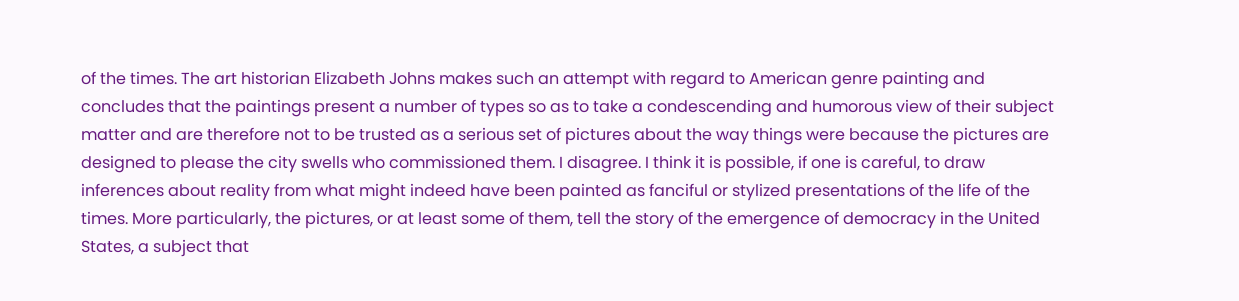of the times. The art historian Elizabeth Johns makes such an attempt with regard to American genre painting and concludes that the paintings present a number of types so as to take a condescending and humorous view of their subject matter and are therefore not to be trusted as a serious set of pictures about the way things were because the pictures are designed to please the city swells who commissioned them. I disagree. I think it is possible, if one is careful, to draw inferences about reality from what might indeed have been painted as fanciful or stylized presentations of the life of the times. More particularly, the pictures, or at least some of them, tell the story of the emergence of democracy in the United States, a subject that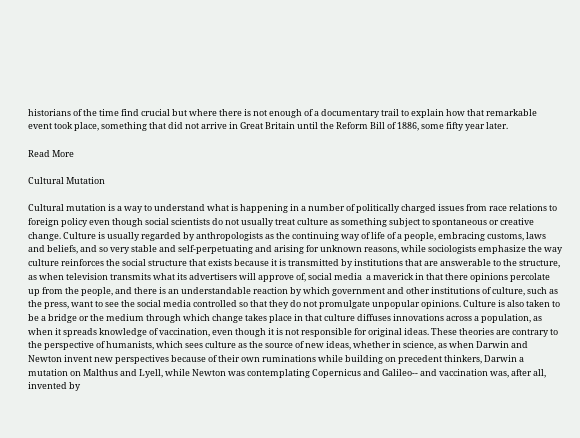historians of the time find crucial but where there is not enough of a documentary trail to explain how that remarkable event took place, something that did not arrive in Great Britain until the Reform Bill of 1886, some fifty year later.

Read More

Cultural Mutation

Cultural mutation is a way to understand what is happening in a number of politically charged issues from race relations to foreign policy even though social scientists do not usually treat culture as something subject to spontaneous or creative change. Culture is usually regarded by anthropologists as the continuing way of life of a people, embracing customs, laws and beliefs, and so very stable and self-perpetuating and arising for unknown reasons, while sociologists emphasize the way culture reinforces the social structure that exists because it is transmitted by institutions that are answerable to the structure, as when television transmits what its advertisers will approve of, social media  a maverick in that there opinions percolate up from the people, and there is an understandable reaction by which government and other institutions of culture, such as the press, want to see the social media controlled so that they do not promulgate unpopular opinions. Culture is also taken to be a bridge or the medium through which change takes place in that culture diffuses innovations across a population, as when it spreads knowledge of vaccination, even though it is not responsible for original ideas. These theories are contrary to the perspective of humanists, which sees culture as the source of new ideas, whether in science, as when Darwin and Newton invent new perspectives because of their own ruminations while building on precedent thinkers, Darwin a mutation on Malthus and Lyell, while Newton was contemplating Copernicus and Galileo-- and vaccination was, after all, invented by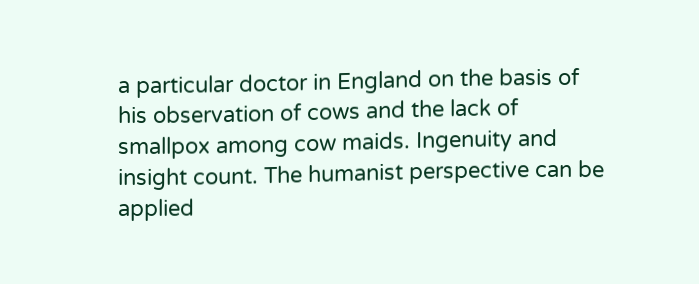a particular doctor in England on the basis of his observation of cows and the lack of smallpox among cow maids. Ingenuity and insight count. The humanist perspective can be applied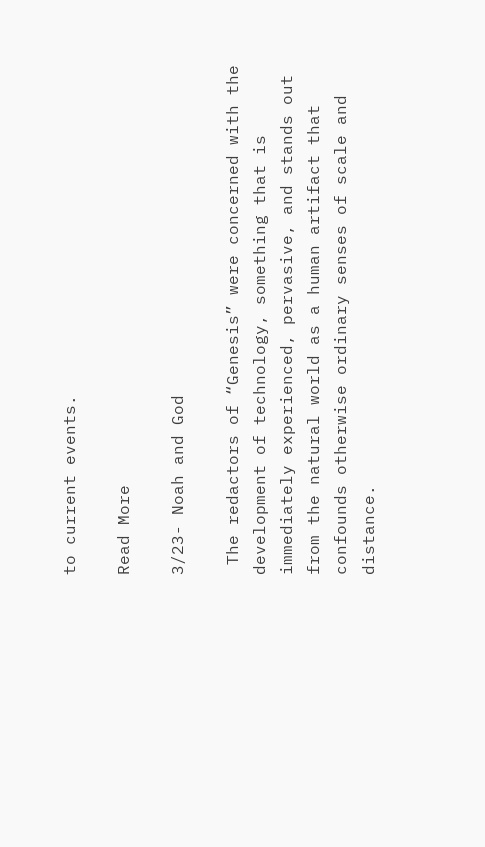to current events.

Read More

3/23- Noah and God

 The redactors of “Genesis” were concerned with the development of technology, something that is immediately experienced, pervasive, and stands out from the natural world as a human artifact that confounds otherwise ordinary senses of scale and distance.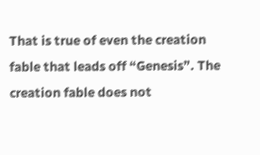That is true of even the creation fable that leads off “Genesis”. The creation fable does not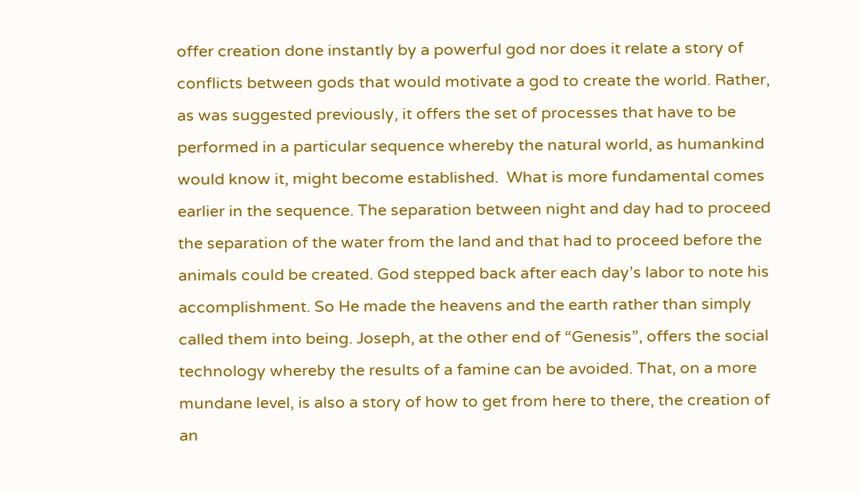offer creation done instantly by a powerful god nor does it relate a story of conflicts between gods that would motivate a god to create the world. Rather, as was suggested previously, it offers the set of processes that have to be performed in a particular sequence whereby the natural world, as humankind would know it, might become established.  What is more fundamental comes earlier in the sequence. The separation between night and day had to proceed the separation of the water from the land and that had to proceed before the animals could be created. God stepped back after each day’s labor to note his accomplishment. So He made the heavens and the earth rather than simply called them into being. Joseph, at the other end of “Genesis”, offers the social technology whereby the results of a famine can be avoided. That, on a more mundane level, is also a story of how to get from here to there, the creation of an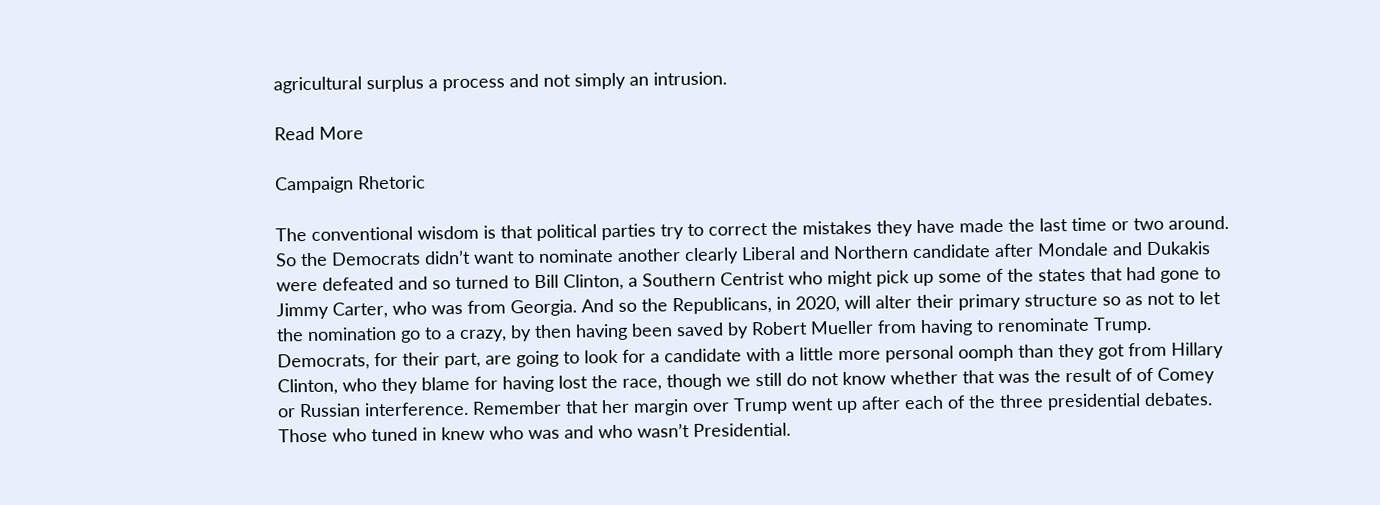agricultural surplus a process and not simply an intrusion.

Read More

Campaign Rhetoric

The conventional wisdom is that political parties try to correct the mistakes they have made the last time or two around. So the Democrats didn’t want to nominate another clearly Liberal and Northern candidate after Mondale and Dukakis were defeated and so turned to Bill Clinton, a Southern Centrist who might pick up some of the states that had gone to Jimmy Carter, who was from Georgia. And so the Republicans, in 2020, will alter their primary structure so as not to let the nomination go to a crazy, by then having been saved by Robert Mueller from having to renominate Trump. Democrats, for their part, are going to look for a candidate with a little more personal oomph than they got from Hillary Clinton, who they blame for having lost the race, though we still do not know whether that was the result of of Comey or Russian interference. Remember that her margin over Trump went up after each of the three presidential debates. Those who tuned in knew who was and who wasn’t Presidential.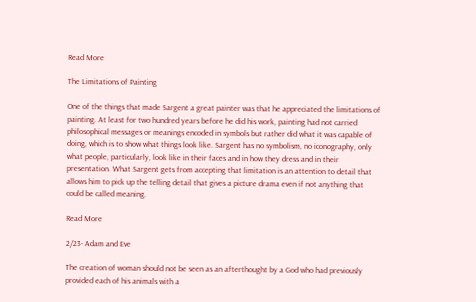Read More

The Limitations of Painting

One of the things that made Sargent a great painter was that he appreciated the limitations of painting. At least for two hundred years before he did his work, painting had not carried philosophical messages or meanings encoded in symbols but rather did what it was capable of doing, which is to show what things look like. Sargent has no symbolism, no iconography, only what people, particularly, look like in their faces and in how they dress and in their presentation. What Sargent gets from accepting that limitation is an attention to detail that allows him to pick up the telling detail that gives a picture drama even if not anything that could be called meaning.

Read More

2/23- Adam and Eve

The creation of woman should not be seen as an afterthought by a God who had previously provided each of his animals with a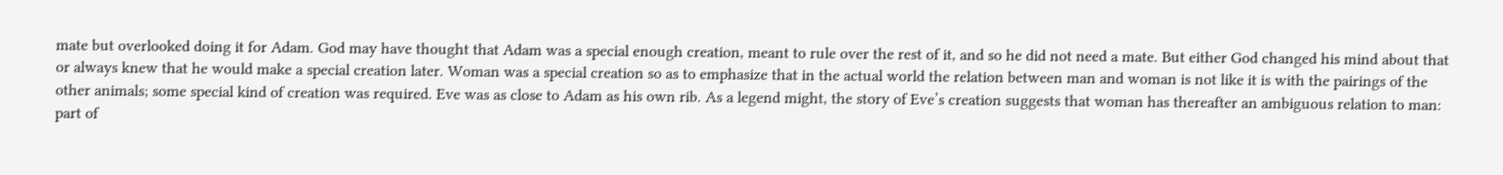mate but overlooked doing it for Adam. God may have thought that Adam was a special enough creation, meant to rule over the rest of it, and so he did not need a mate. But either God changed his mind about that or always knew that he would make a special creation later. Woman was a special creation so as to emphasize that in the actual world the relation between man and woman is not like it is with the pairings of the other animals; some special kind of creation was required. Eve was as close to Adam as his own rib. As a legend might, the story of Eve’s creation suggests that woman has thereafter an ambiguous relation to man: part of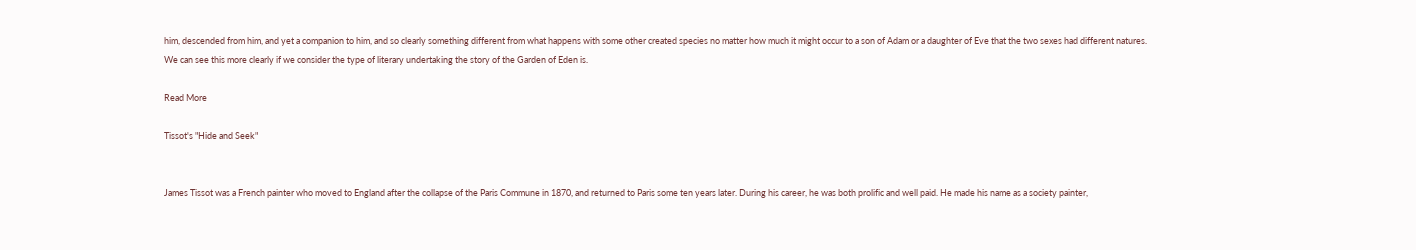him, descended from him, and yet a companion to him, and so clearly something different from what happens with some other created species no matter how much it might occur to a son of Adam or a daughter of Eve that the two sexes had different natures. We can see this more clearly if we consider the type of literary undertaking the story of the Garden of Eden is.

Read More

Tissot's "Hide and Seek"


James Tissot was a French painter who moved to England after the collapse of the Paris Commune in 1870, and returned to Paris some ten years later. During his career, he was both prolific and well paid. He made his name as a society painter,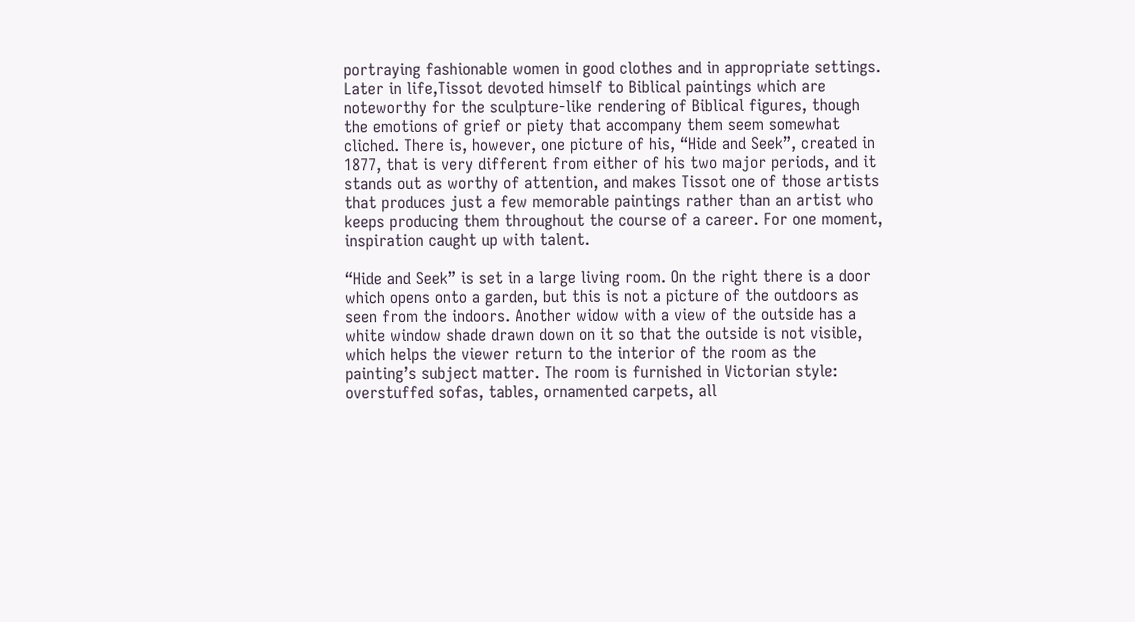portraying fashionable women in good clothes and in appropriate settings. Later in life,Tissot devoted himself to Biblical paintings which are noteworthy for the sculpture-like rendering of Biblical figures, though the emotions of grief or piety that accompany them seem somewhat cliched. There is, however, one picture of his, “Hide and Seek”, created in 1877, that is very different from either of his two major periods, and it stands out as worthy of attention, and makes Tissot one of those artists that produces just a few memorable paintings rather than an artist who keeps producing them throughout the course of a career. For one moment, inspiration caught up with talent.

“Hide and Seek” is set in a large living room. On the right there is a door which opens onto a garden, but this is not a picture of the outdoors as seen from the indoors. Another widow with a view of the outside has a white window shade drawn down on it so that the outside is not visible, which helps the viewer return to the interior of the room as the painting’s subject matter. The room is furnished in Victorian style: overstuffed sofas, tables, ornamented carpets, all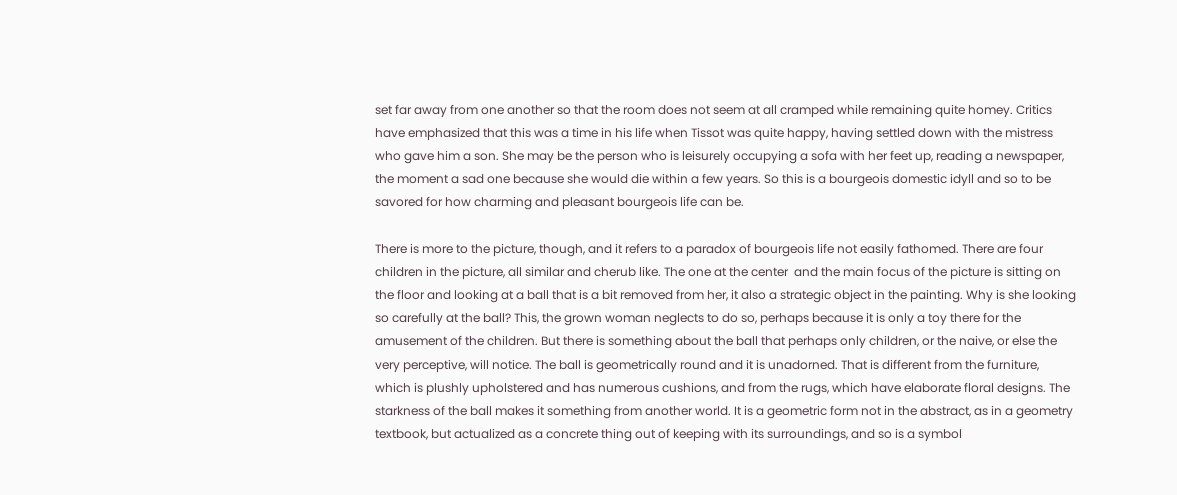set far away from one another so that the room does not seem at all cramped while remaining quite homey. Critics have emphasized that this was a time in his life when Tissot was quite happy, having settled down with the mistress who gave him a son. She may be the person who is leisurely occupying a sofa with her feet up, reading a newspaper, the moment a sad one because she would die within a few years. So this is a bourgeois domestic idyll and so to be savored for how charming and pleasant bourgeois life can be.

There is more to the picture, though, and it refers to a paradox of bourgeois life not easily fathomed. There are four children in the picture, all similar and cherub like. The one at the center  and the main focus of the picture is sitting on the floor and looking at a ball that is a bit removed from her, it also a strategic object in the painting. Why is she looking so carefully at the ball? This, the grown woman neglects to do so, perhaps because it is only a toy there for the amusement of the children. But there is something about the ball that perhaps only children, or the naive, or else the very perceptive, will notice. The ball is geometrically round and it is unadorned. That is different from the furniture, which is plushly upholstered and has numerous cushions, and from the rugs, which have elaborate floral designs. The starkness of the ball makes it something from another world. It is a geometric form not in the abstract, as in a geometry textbook, but actualized as a concrete thing out of keeping with its surroundings, and so is a symbol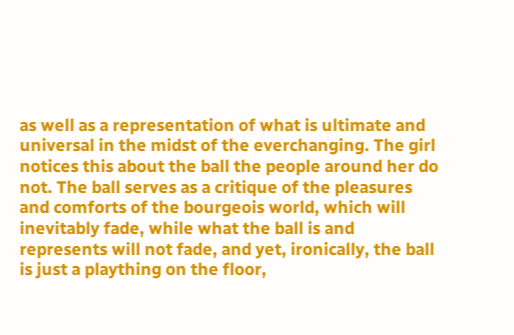as well as a representation of what is ultimate and universal in the midst of the everchanging. The girl notices this about the ball the people around her do not. The ball serves as a critique of the pleasures and comforts of the bourgeois world, which will inevitably fade, while what the ball is and represents will not fade, and yet, ironically, the ball is just a plaything on the floor,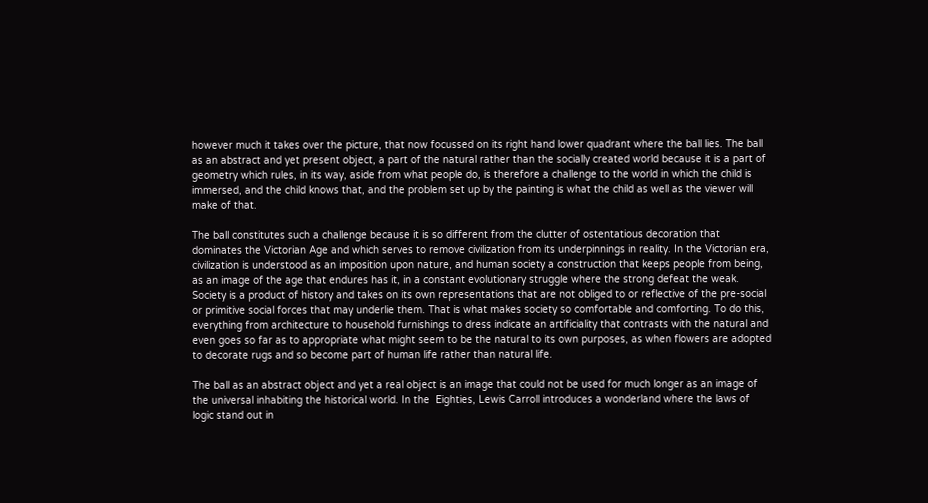however much it takes over the picture, that now focussed on its right hand lower quadrant where the ball lies. The ball as an abstract and yet present object, a part of the natural rather than the socially created world because it is a part of geometry which rules, in its way, aside from what people do, is therefore a challenge to the world in which the child is immersed, and the child knows that, and the problem set up by the painting is what the child as well as the viewer will make of that.

The ball constitutes such a challenge because it is so different from the clutter of ostentatious decoration that dominates the Victorian Age and which serves to remove civilization from its underpinnings in reality. In the Victorian era, civilization is understood as an imposition upon nature, and human society a construction that keeps people from being, as an image of the age that endures has it, in a constant evolutionary struggle where the strong defeat the weak. Society is a product of history and takes on its own representations that are not obliged to or reflective of the pre-social or primitive social forces that may underlie them. That is what makes society so comfortable and comforting. To do this, everything from architecture to household furnishings to dress indicate an artificiality that contrasts with the natural and even goes so far as to appropriate what might seem to be the natural to its own purposes, as when flowers are adopted to decorate rugs and so become part of human life rather than natural life.

The ball as an abstract object and yet a real object is an image that could not be used for much longer as an image of the universal inhabiting the historical world. In the  Eighties, Lewis Carroll introduces a wonderland where the laws of logic stand out in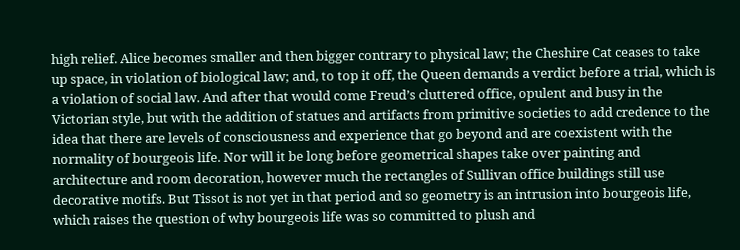high relief. Alice becomes smaller and then bigger contrary to physical law; the Cheshire Cat ceases to take up space, in violation of biological law; and, to top it off, the Queen demands a verdict before a trial, which is a violation of social law. And after that would come Freud’s cluttered office, opulent and busy in the Victorian style, but with the addition of statues and artifacts from primitive societies to add credence to the idea that there are levels of consciousness and experience that go beyond and are coexistent with the normality of bourgeois life. Nor will it be long before geometrical shapes take over painting and architecture and room decoration, however much the rectangles of Sullivan office buildings still use decorative motifs. But Tissot is not yet in that period and so geometry is an intrusion into bourgeois life, which raises the question of why bourgeois life was so committed to plush and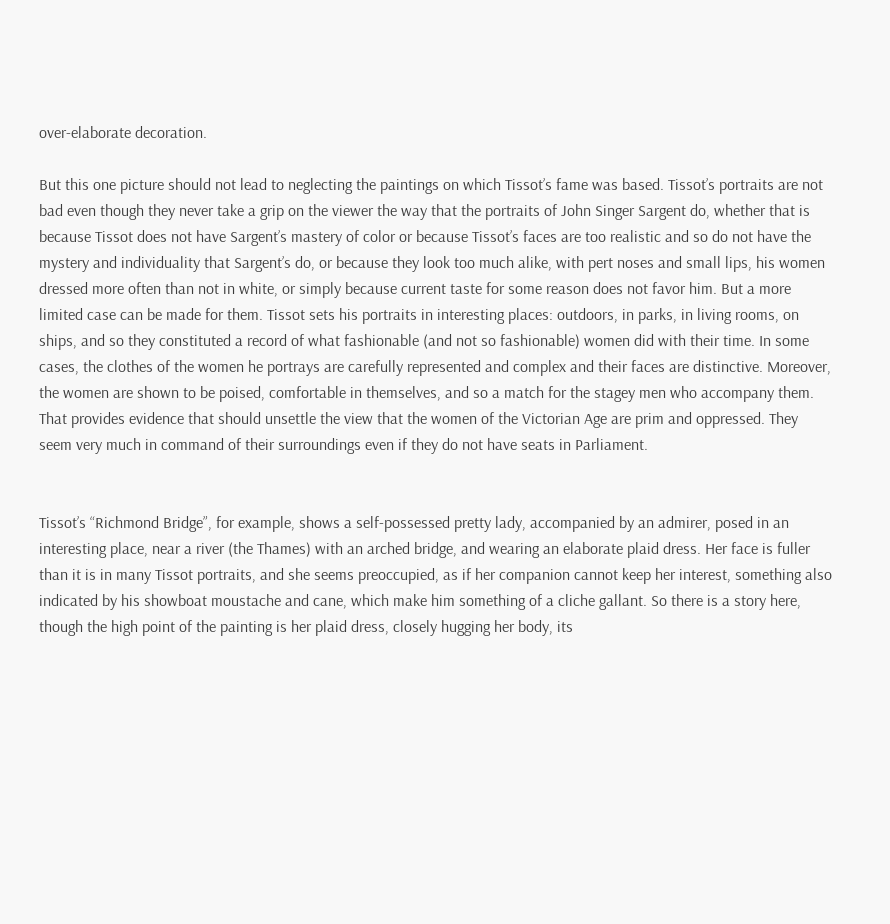over-elaborate decoration.

But this one picture should not lead to neglecting the paintings on which Tissot’s fame was based. Tissot’s portraits are not bad even though they never take a grip on the viewer the way that the portraits of John Singer Sargent do, whether that is because Tissot does not have Sargent’s mastery of color or because Tissot’s faces are too realistic and so do not have the mystery and individuality that Sargent’s do, or because they look too much alike, with pert noses and small lips, his women dressed more often than not in white, or simply because current taste for some reason does not favor him. But a more limited case can be made for them. Tissot sets his portraits in interesting places: outdoors, in parks, in living rooms, on ships, and so they constituted a record of what fashionable (and not so fashionable) women did with their time. In some cases, the clothes of the women he portrays are carefully represented and complex and their faces are distinctive. Moreover, the women are shown to be poised, comfortable in themselves, and so a match for the stagey men who accompany them. That provides evidence that should unsettle the view that the women of the Victorian Age are prim and oppressed. They seem very much in command of their surroundings even if they do not have seats in Parliament.


Tissot’s “Richmond Bridge”, for example, shows a self-possessed pretty lady, accompanied by an admirer, posed in an interesting place, near a river (the Thames) with an arched bridge, and wearing an elaborate plaid dress. Her face is fuller than it is in many Tissot portraits, and she seems preoccupied, as if her companion cannot keep her interest, something also indicated by his showboat moustache and cane, which make him something of a cliche gallant. So there is a story here, though the high point of the painting is her plaid dress, closely hugging her body, its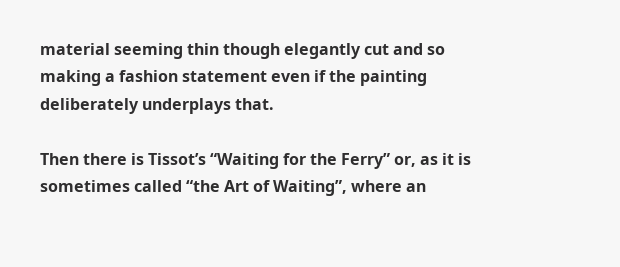material seeming thin though elegantly cut and so making a fashion statement even if the painting deliberately underplays that.

Then there is Tissot’s “Waiting for the Ferry” or, as it is sometimes called “the Art of Waiting”, where an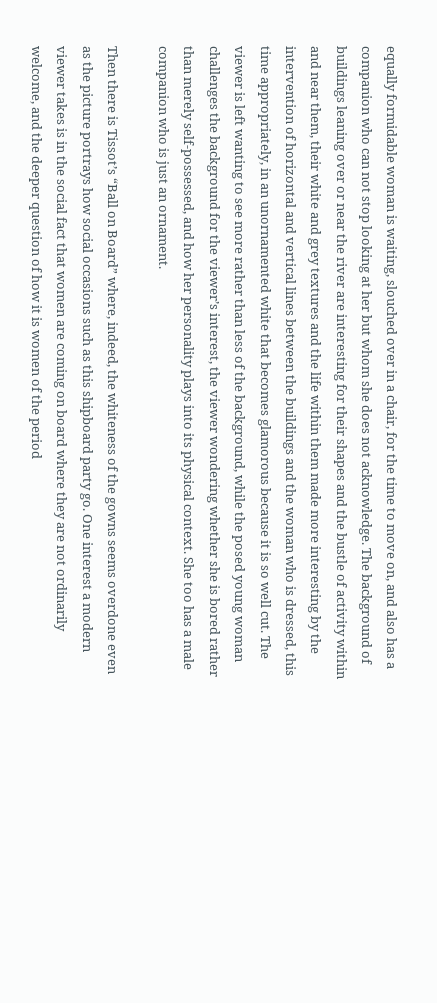equally formidable woman is waiting, slouched over in a chair, for the time to move on, and also has a companion who can not stop looking at her but whom she does not acknowledge. The background of buildings leaning over or near the river are interesting for their shapes and the bustle of activity within and near them, their white and grey textures and the life within them made more interesting by the intervention of horizontal and vertical lines between the buildings and the woman who is dressed, this time appropriately, in an unornamented white that becomes glamorous because it is so well cut. The viewer is left wanting to see more rather than less of the background, while the posed young woman challenges the background for the viewer’s interest, the viewer wondering whether she is bored rather than merely self-possessed, and how her personality plays into its physical context. She too has a male companion who is just an ornament.

Then there is Tissot’s “Ball on Board” where, indeed, the whiteness of the gowns seems overdone even as the picture portrays how social occasions such as this shipboard party go. One interest a modern viewer takes is in the social fact that women are coming on board where they are not ordinarily welcome, and the deeper question of how it is women of the period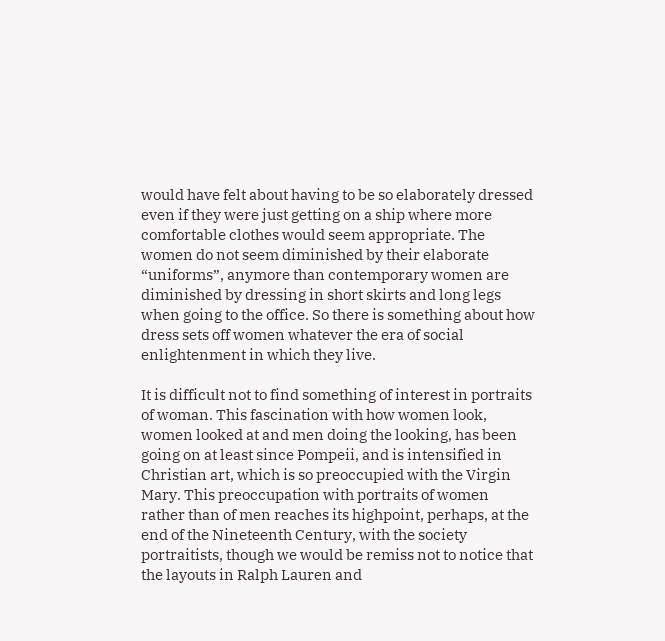would have felt about having to be so elaborately dressed even if they were just getting on a ship where more comfortable clothes would seem appropriate. The women do not seem diminished by their elaborate “uniforms”, anymore than contemporary women are diminished by dressing in short skirts and long legs when going to the office. So there is something about how dress sets off women whatever the era of social enlightenment in which they live.

It is difficult not to find something of interest in portraits of woman. This fascination with how women look, women looked at and men doing the looking, has been going on at least since Pompeii, and is intensified in Christian art, which is so preoccupied with the Virgin Mary. This preoccupation with portraits of women rather than of men reaches its highpoint, perhaps, at the end of the Nineteenth Century, with the society portraitists, though we would be remiss not to notice that the layouts in Ralph Lauren and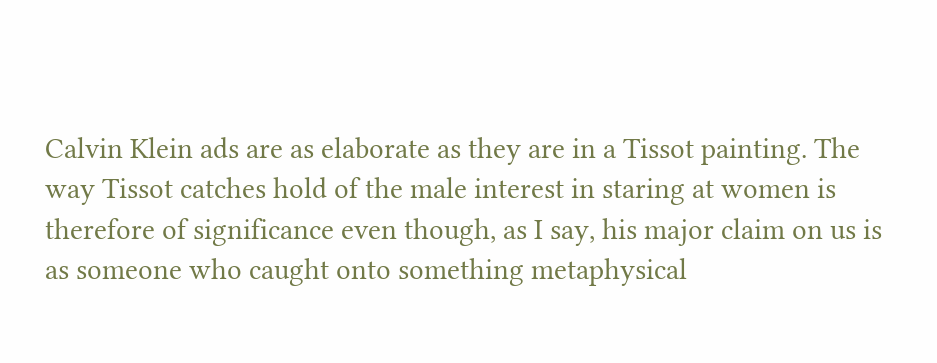Calvin Klein ads are as elaborate as they are in a Tissot painting. The way Tissot catches hold of the male interest in staring at women is therefore of significance even though, as I say, his major claim on us is as someone who caught onto something metaphysical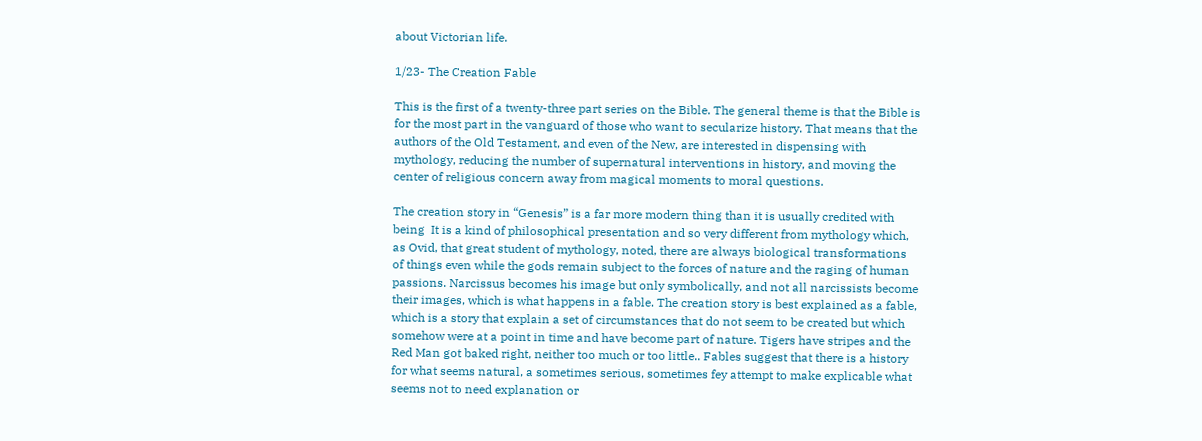about Victorian life.

1/23- The Creation Fable

This is the first of a twenty-three part series on the Bible. The general theme is that the Bible is for the most part in the vanguard of those who want to secularize history. That means that the authors of the Old Testament, and even of the New, are interested in dispensing with mythology, reducing the number of supernatural interventions in history, and moving the center of religious concern away from magical moments to moral questions.

The creation story in “Genesis” is a far more modern thing than it is usually credited with being  It is a kind of philosophical presentation and so very different from mythology which, as Ovid, that great student of mythology, noted, there are always biological transformations of things even while the gods remain subject to the forces of nature and the raging of human passions. Narcissus becomes his image but only symbolically, and not all narcissists become their images, which is what happens in a fable. The creation story is best explained as a fable, which is a story that explain a set of circumstances that do not seem to be created but which somehow were at a point in time and have become part of nature. Tigers have stripes and the Red Man got baked right, neither too much or too little.. Fables suggest that there is a history for what seems natural, a sometimes serious, sometimes fey attempt to make explicable what seems not to need explanation or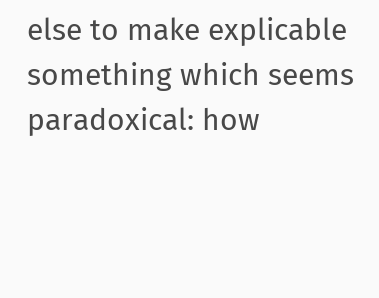else to make explicable something which seems paradoxical: how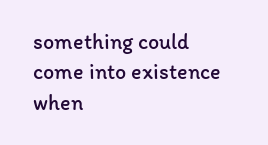something could come into existence when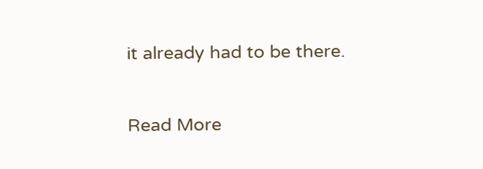it already had to be there.

Read More